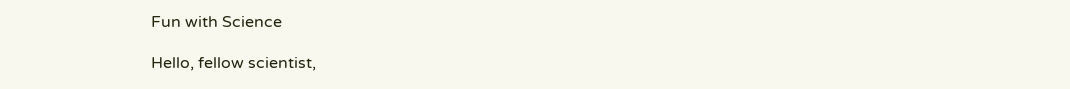Fun with Science

Hello, fellow scientist,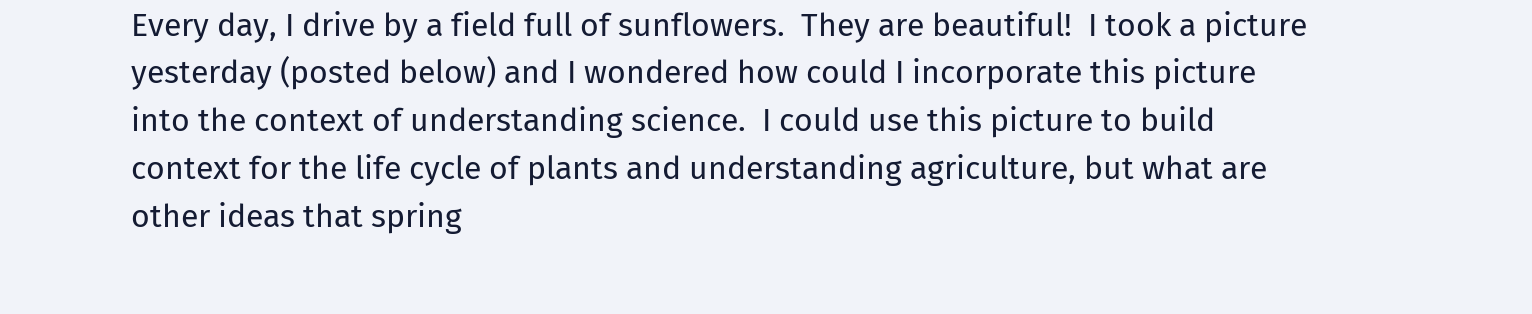Every day, I drive by a field full of sunflowers.  They are beautiful!  I took a picture yesterday (posted below) and I wondered how could I incorporate this picture into the context of understanding science.  I could use this picture to build context for the life cycle of plants and understanding agriculture, but what are other ideas that spring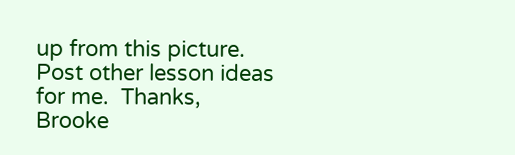up from this picture.  Post other lesson ideas for me.  Thanks,  Brooke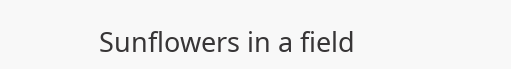Sunflowers in a field